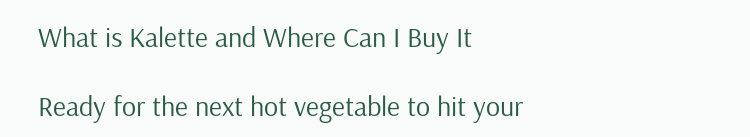What is Kalette and Where Can I Buy It

Ready for the next hot vegetable to hit your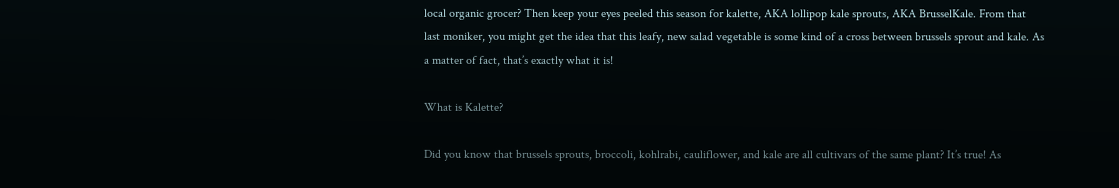local organic grocer? Then keep your eyes peeled this season for kalette, AKA lollipop kale sprouts, AKA BrusselKale. From that last moniker, you might get the idea that this leafy, new salad vegetable is some kind of a cross between brussels sprout and kale. As a matter of fact, that’s exactly what it is!

What is Kalette?

Did you know that brussels sprouts, broccoli, kohlrabi, cauliflower, and kale are all cultivars of the same plant? It’s true! As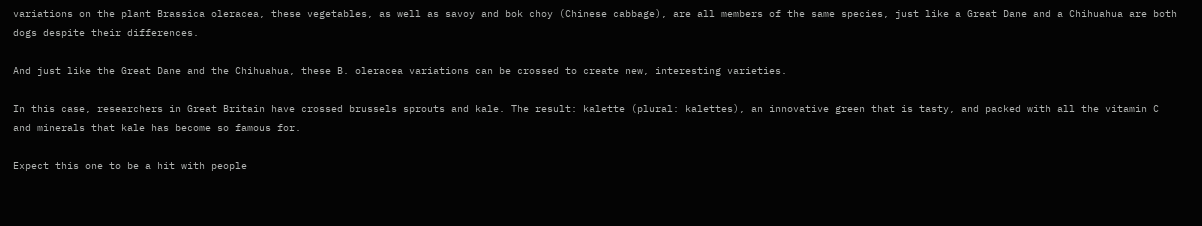variations on the plant Brassica oleracea, these vegetables, as well as savoy and bok choy (Chinese cabbage), are all members of the same species, just like a Great Dane and a Chihuahua are both dogs despite their differences.

And just like the Great Dane and the Chihuahua, these B. oleracea variations can be crossed to create new, interesting varieties.

In this case, researchers in Great Britain have crossed brussels sprouts and kale. The result: kalette (plural: kalettes), an innovative green that is tasty, and packed with all the vitamin C and minerals that kale has become so famous for.

Expect this one to be a hit with people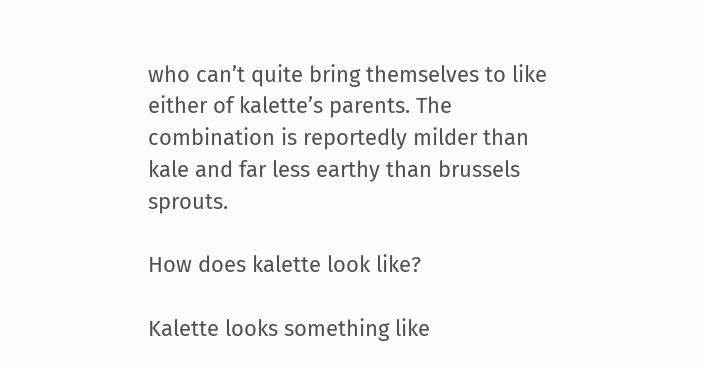who can’t quite bring themselves to like either of kalette’s parents. The combination is reportedly milder than kale and far less earthy than brussels sprouts.

How does kalette look like?

Kalette looks something like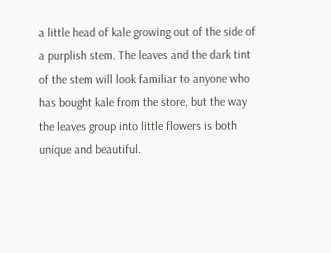a little head of kale growing out of the side of a purplish stem. The leaves and the dark tint of the stem will look familiar to anyone who has bought kale from the store, but the way the leaves group into little flowers is both unique and beautiful.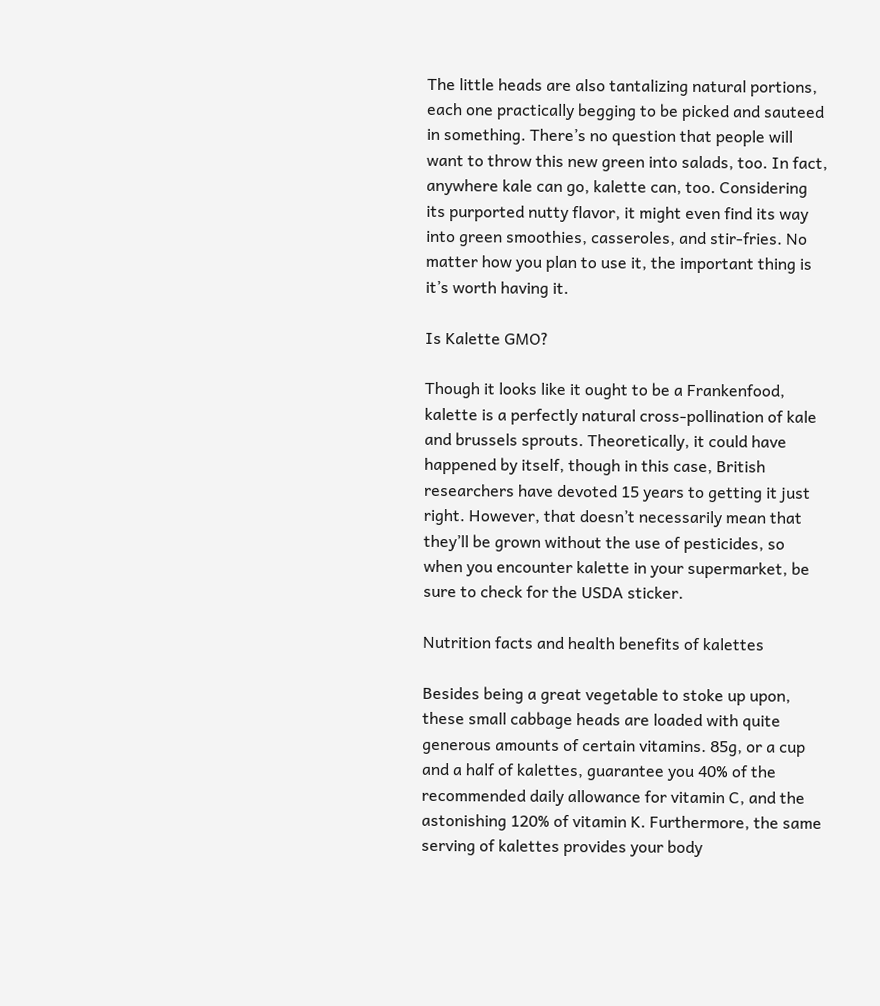The little heads are also tantalizing natural portions, each one practically begging to be picked and sauteed in something. There’s no question that people will want to throw this new green into salads, too. In fact, anywhere kale can go, kalette can, too. Considering its purported nutty flavor, it might even find its way into green smoothies, casseroles, and stir-fries. No matter how you plan to use it, the important thing is it’s worth having it.

Is Kalette GMO?

Though it looks like it ought to be a Frankenfood, kalette is a perfectly natural cross-pollination of kale and brussels sprouts. Theoretically, it could have happened by itself, though in this case, British researchers have devoted 15 years to getting it just right. However, that doesn’t necessarily mean that they’ll be grown without the use of pesticides, so when you encounter kalette in your supermarket, be sure to check for the USDA sticker.

Nutrition facts and health benefits of kalettes

Besides being a great vegetable to stoke up upon, these small cabbage heads are loaded with quite generous amounts of certain vitamins. 85g, or a cup and a half of kalettes, guarantee you 40% of the recommended daily allowance for vitamin C, and the astonishing 120% of vitamin K. Furthermore, the same serving of kalettes provides your body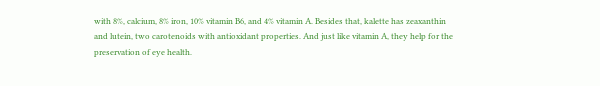with 8%, calcium, 8% iron, 10% vitamin B6, and 4% vitamin A. Besides that, kalette has zeaxanthin and lutein, two carotenoids with antioxidant properties. And just like vitamin A, they help for the preservation of eye health.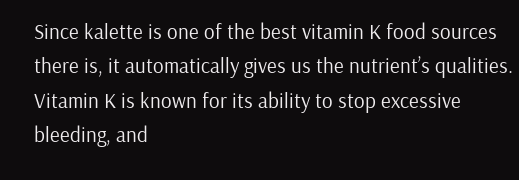Since kalette is one of the best vitamin K food sources there is, it automatically gives us the nutrient’s qualities. Vitamin K is known for its ability to stop excessive bleeding, and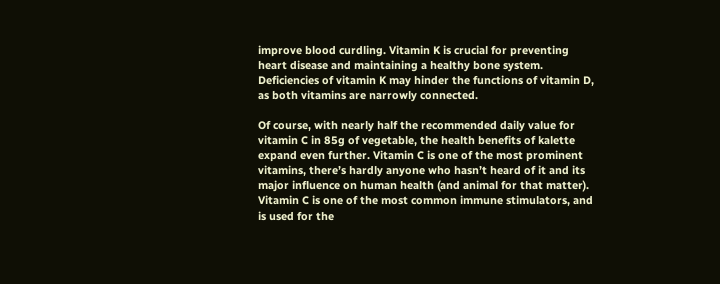improve blood curdling. Vitamin K is crucial for preventing heart disease and maintaining a healthy bone system. Deficiencies of vitamin K may hinder the functions of vitamin D, as both vitamins are narrowly connected.

Of course, with nearly half the recommended daily value for vitamin C in 85g of vegetable, the health benefits of kalette expand even further. Vitamin C is one of the most prominent vitamins, there’s hardly anyone who hasn’t heard of it and its major influence on human health (and animal for that matter). Vitamin C is one of the most common immune stimulators, and is used for the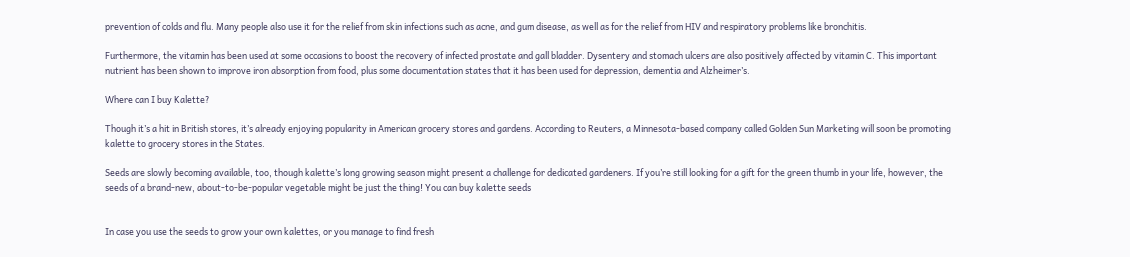prevention of colds and flu. Many people also use it for the relief from skin infections such as acne, and gum disease, as well as for the relief from HIV and respiratory problems like bronchitis.

Furthermore, the vitamin has been used at some occasions to boost the recovery of infected prostate and gall bladder. Dysentery and stomach ulcers are also positively affected by vitamin C. This important nutrient has been shown to improve iron absorption from food, plus some documentation states that it has been used for depression, dementia and Alzheimer’s.

Where can I buy Kalette?

Though it’s a hit in British stores, it’s already enjoying popularity in American grocery stores and gardens. According to Reuters, a Minnesota-based company called Golden Sun Marketing will soon be promoting kalette to grocery stores in the States.

Seeds are slowly becoming available, too, though kalette’s long growing season might present a challenge for dedicated gardeners. If you’re still looking for a gift for the green thumb in your life, however, the seeds of a brand-new, about-to-be-popular vegetable might be just the thing! You can buy kalette seeds


In case you use the seeds to grow your own kalettes, or you manage to find fresh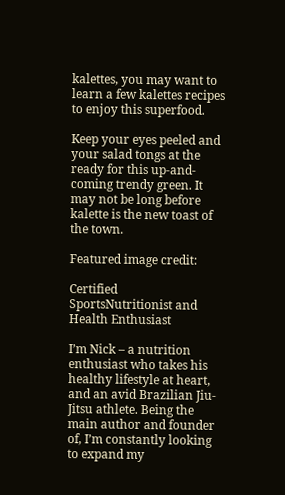kalettes, you may want to learn a few kalettes recipes to enjoy this superfood.

Keep your eyes peeled and your salad tongs at the ready for this up-and-coming trendy green. It may not be long before kalette is the new toast of the town.

Featured image credit:

Certified SportsNutritionist and Health Enthusiast

I’m Nick – a nutrition enthusiast who takes his healthy lifestyle at heart, and an avid Brazilian Jiu-Jitsu athlete. Being the main author and founder of, I’m constantly looking to expand my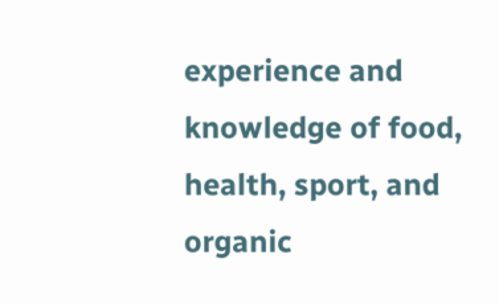experience and knowledge of food, health, sport, and organic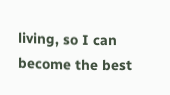living, so I can become the best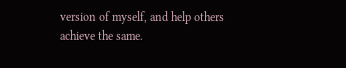version of myself, and help others achieve the same.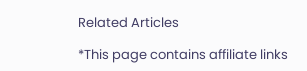Related Articles

*This page contains affiliate links